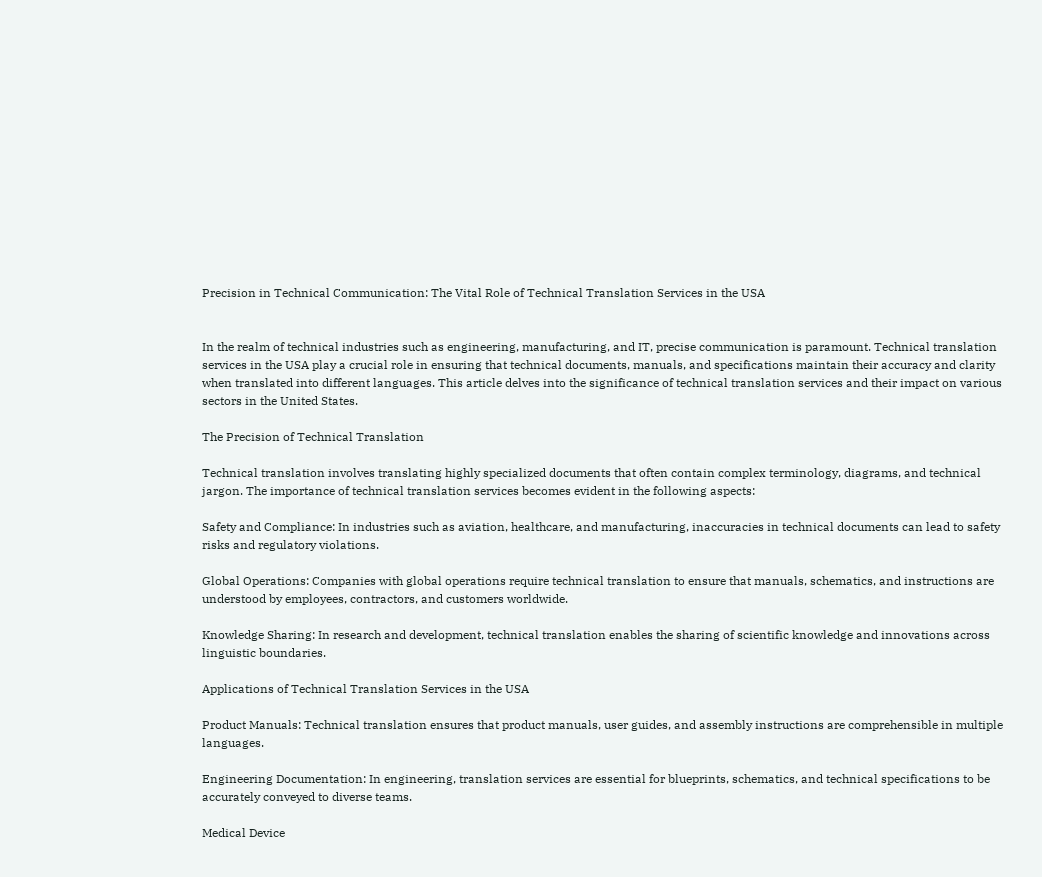Precision in Technical Communication: The Vital Role of Technical Translation Services in the USA


In the realm of technical industries such as engineering, manufacturing, and IT, precise communication is paramount. Technical translation services in the USA play a crucial role in ensuring that technical documents, manuals, and specifications maintain their accuracy and clarity when translated into different languages. This article delves into the significance of technical translation services and their impact on various sectors in the United States.

The Precision of Technical Translation

Technical translation involves translating highly specialized documents that often contain complex terminology, diagrams, and technical jargon. The importance of technical translation services becomes evident in the following aspects:

Safety and Compliance: In industries such as aviation, healthcare, and manufacturing, inaccuracies in technical documents can lead to safety risks and regulatory violations.

Global Operations: Companies with global operations require technical translation to ensure that manuals, schematics, and instructions are understood by employees, contractors, and customers worldwide.

Knowledge Sharing: In research and development, technical translation enables the sharing of scientific knowledge and innovations across linguistic boundaries.

Applications of Technical Translation Services in the USA

Product Manuals: Technical translation ensures that product manuals, user guides, and assembly instructions are comprehensible in multiple languages.

Engineering Documentation: In engineering, translation services are essential for blueprints, schematics, and technical specifications to be accurately conveyed to diverse teams.

Medical Device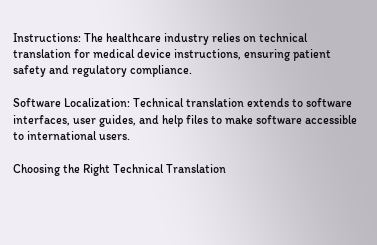Instructions: The healthcare industry relies on technical translation for medical device instructions, ensuring patient safety and regulatory compliance.

Software Localization: Technical translation extends to software interfaces, user guides, and help files to make software accessible to international users.

Choosing the Right Technical Translation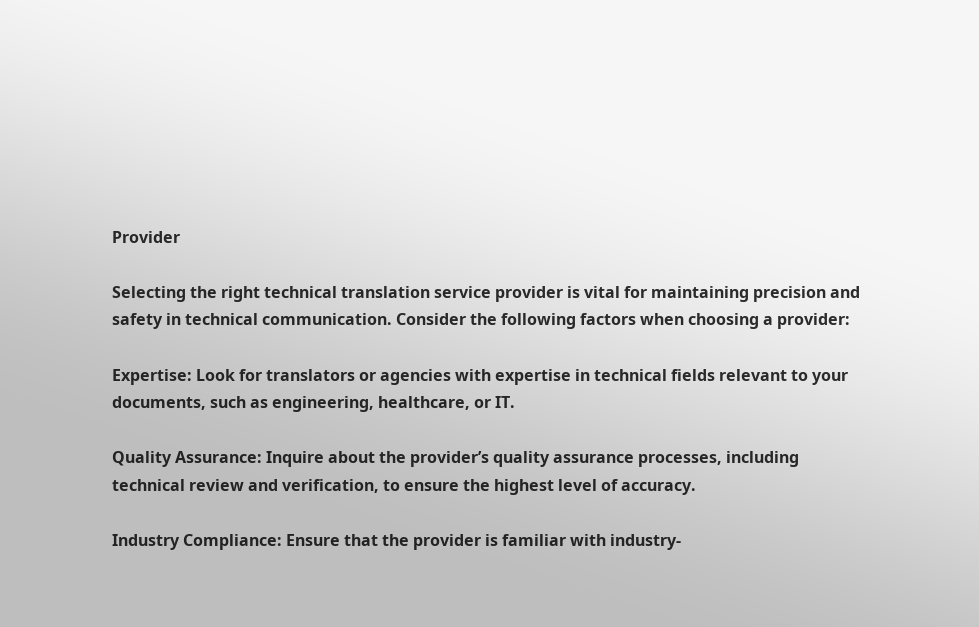Provider

Selecting the right technical translation service provider is vital for maintaining precision and safety in technical communication. Consider the following factors when choosing a provider:

Expertise: Look for translators or agencies with expertise in technical fields relevant to your documents, such as engineering, healthcare, or IT.

Quality Assurance: Inquire about the provider’s quality assurance processes, including technical review and verification, to ensure the highest level of accuracy.

Industry Compliance: Ensure that the provider is familiar with industry-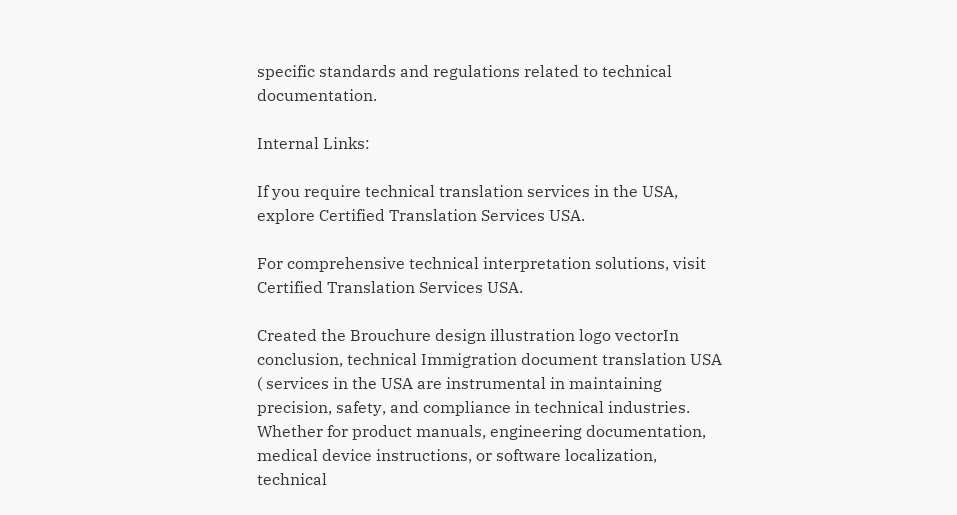specific standards and regulations related to technical documentation.

Internal Links:

If you require technical translation services in the USA, explore Certified Translation Services USA.

For comprehensive technical interpretation solutions, visit Certified Translation Services USA.

Created the Brouchure design illustration logo vectorIn conclusion, technical Immigration document translation USA ( services in the USA are instrumental in maintaining precision, safety, and compliance in technical industries. Whether for product manuals, engineering documentation, medical device instructions, or software localization, technical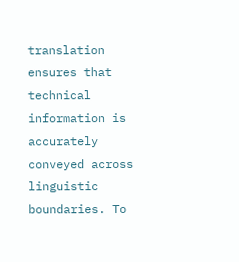translation ensures that technical information is accurately conveyed across linguistic boundaries. To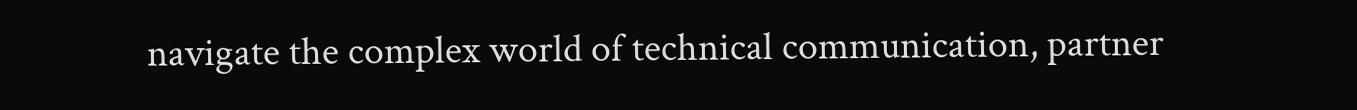navigate the complex world of technical communication, partner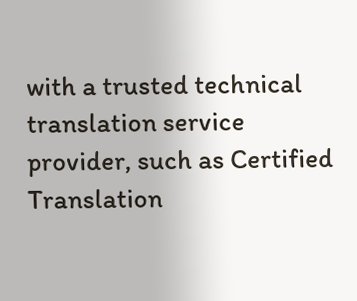with a trusted technical translation service provider, such as Certified Translation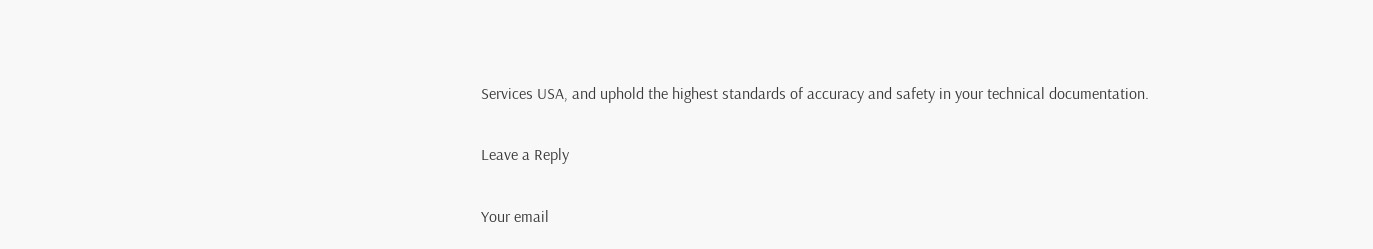Services USA, and uphold the highest standards of accuracy and safety in your technical documentation.

Leave a Reply

Your email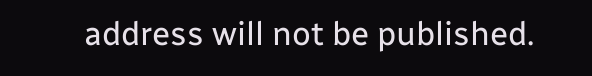address will not be published.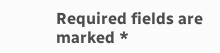Required fields are marked *